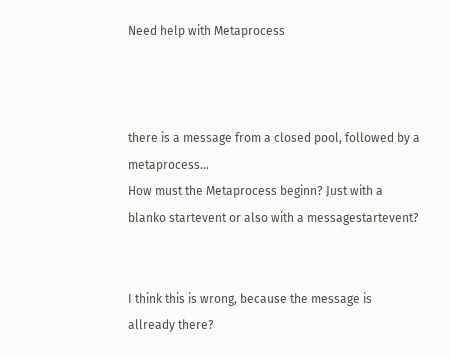Need help with Metaprocess



there is a message from a closed pool, followed by a metaprocess…
How must the Metaprocess beginn? Just with a blanko startevent or also with a messagestartevent?


I think this is wrong, because the message is allready there?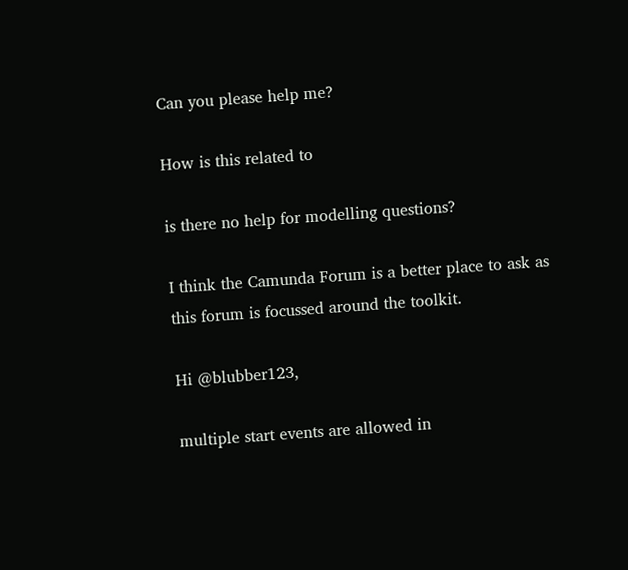Can you please help me?

How is this related to

is there no help for modelling questions?

I think the Camunda Forum is a better place to ask as this forum is focussed around the toolkit.

Hi @blubber123,

multiple start events are allowed in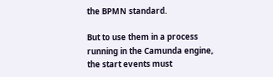the BPMN standard.

But to use them in a process running in the Camunda engine, the start events must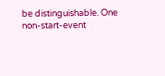be distinguishable. One non-start-event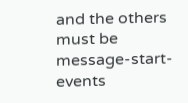and the others must be message-start-events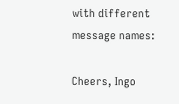with different message names:

Cheers, Ingo